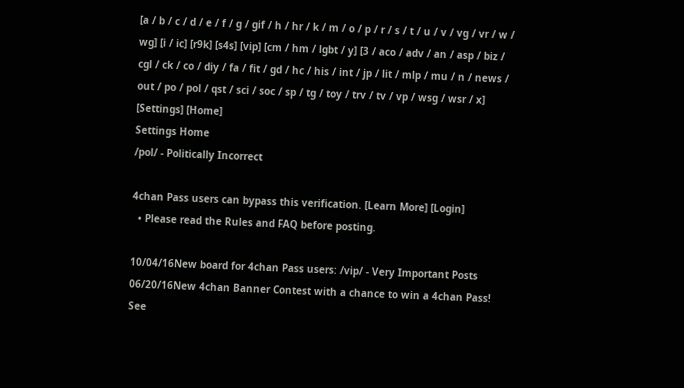[a / b / c / d / e / f / g / gif / h / hr / k / m / o / p / r / s / t / u / v / vg / vr / w / wg] [i / ic] [r9k] [s4s] [vip] [cm / hm / lgbt / y] [3 / aco / adv / an / asp / biz / cgl / ck / co / diy / fa / fit / gd / hc / his / int / jp / lit / mlp / mu / n / news / out / po / pol / qst / sci / soc / sp / tg / toy / trv / tv / vp / wsg / wsr / x] [Settings] [Home]
Settings Home
/pol/ - Politically Incorrect

4chan Pass users can bypass this verification. [Learn More] [Login]
  • Please read the Rules and FAQ before posting.

10/04/16New board for 4chan Pass users: /vip/ - Very Important Posts
06/20/16New 4chan Banner Contest with a chance to win a 4chan Pass! See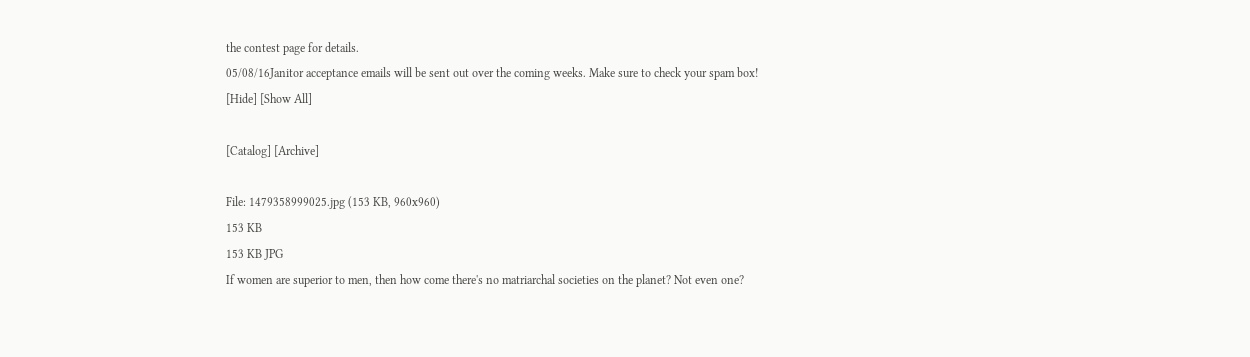the contest page for details.
05/08/16Janitor acceptance emails will be sent out over the coming weeks. Make sure to check your spam box!
[Hide] [Show All]

[Catalog] [Archive]

File: 1479358999025.jpg (153 KB, 960x960)
153 KB
153 KB JPG
If women are superior to men, then how come there's no matriarchal societies on the planet? Not even one?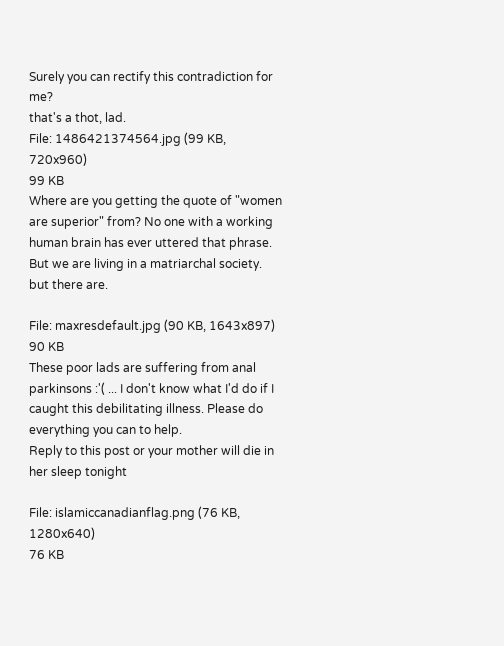Surely you can rectify this contradiction for me?
that's a thot, lad.
File: 1486421374564.jpg (99 KB, 720x960)
99 KB
Where are you getting the quote of "women are superior" from? No one with a working human brain has ever uttered that phrase.
But we are living in a matriarchal society.
but there are.

File: maxresdefault.jpg (90 KB, 1643x897)
90 KB
These poor lads are suffering from anal parkinsons :'( ... I don't know what I'd do if I caught this debilitating illness. Please do everything you can to help.
Reply to this post or your mother will die in her sleep tonight

File: islamiccanadianflag.png (76 KB, 1280x640)
76 KB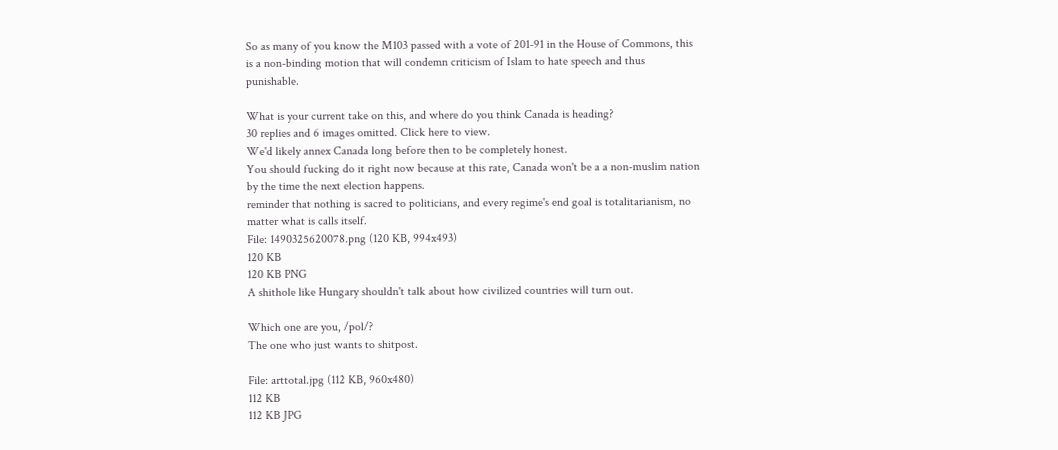So as many of you know the M103 passed with a vote of 201-91 in the House of Commons, this is a non-binding motion that will condemn criticism of Islam to hate speech and thus punishable.

What is your current take on this, and where do you think Canada is heading?
30 replies and 6 images omitted. Click here to view.
We'd likely annex Canada long before then to be completely honest.
You should fucking do it right now because at this rate, Canada won't be a a non-muslim nation by the time the next election happens.
reminder that nothing is sacred to politicians, and every regime's end goal is totalitarianism, no matter what is calls itself.
File: 1490325620078.png (120 KB, 994x493)
120 KB
120 KB PNG
A shithole like Hungary shouldn't talk about how civilized countries will turn out.

Which one are you, /pol/?
The one who just wants to shitpost.

File: arttotal.jpg (112 KB, 960x480)
112 KB
112 KB JPG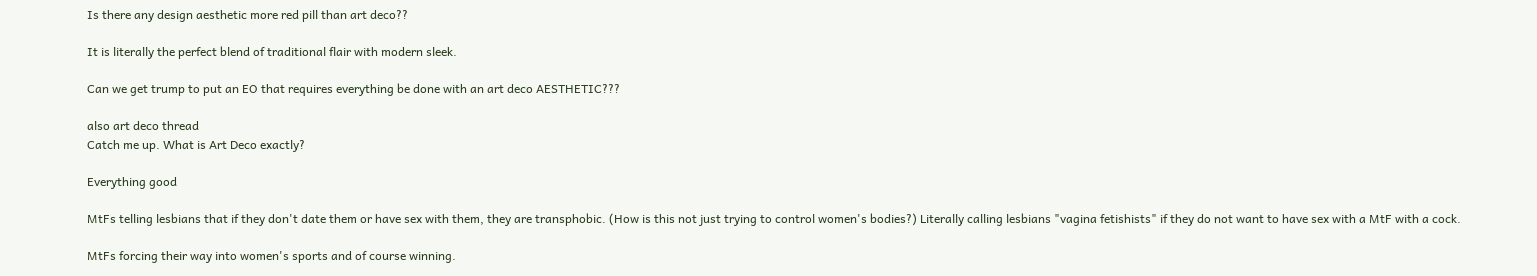Is there any design aesthetic more red pill than art deco??

It is literally the perfect blend of traditional flair with modern sleek.

Can we get trump to put an EO that requires everything be done with an art deco AESTHETIC???

also art deco thread
Catch me up. What is Art Deco exactly?

Everything good

MtFs telling lesbians that if they don't date them or have sex with them, they are transphobic. (How is this not just trying to control women's bodies?) Literally calling lesbians "vagina fetishists" if they do not want to have sex with a MtF with a cock.

MtFs forcing their way into women's sports and of course winning.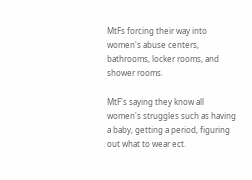MtFs forcing their way into women's abuse centers, bathrooms, locker rooms, and shower rooms.

MtF's saying they know all women's struggles such as having a baby, getting a period, figuring out what to wear ect.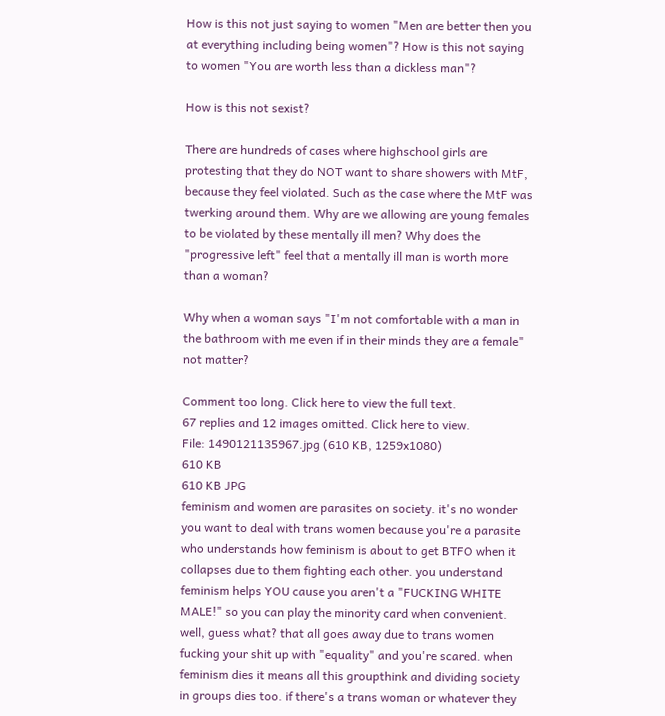How is this not just saying to women "Men are better then you at everything including being women"? How is this not saying to women "You are worth less than a dickless man"?

How is this not sexist?

There are hundreds of cases where highschool girls are protesting that they do NOT want to share showers with MtF, because they feel violated. Such as the case where the MtF was twerking around them. Why are we allowing are young females to be violated by these mentally ill men? Why does the "progressive left" feel that a mentally ill man is worth more than a woman?

Why when a woman says "I'm not comfortable with a man in the bathroom with me even if in their minds they are a female" not matter?

Comment too long. Click here to view the full text.
67 replies and 12 images omitted. Click here to view.
File: 1490121135967.jpg (610 KB, 1259x1080)
610 KB
610 KB JPG
feminism and women are parasites on society. it's no wonder you want to deal with trans women because you're a parasite who understands how feminism is about to get BTFO when it collapses due to them fighting each other. you understand feminism helps YOU cause you aren't a "FUCKING WHITE MALE!" so you can play the minority card when convenient. well, guess what? that all goes away due to trans women fucking your shit up with "equality" and you're scared. when feminism dies it means all this groupthink and dividing society in groups dies too. if there's a trans woman or whatever they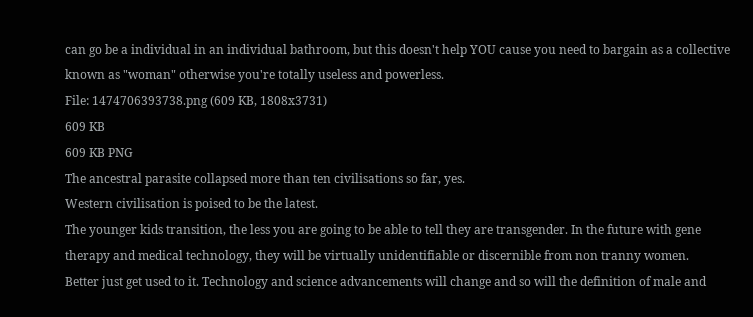can go be a individual in an individual bathroom, but this doesn't help YOU cause you need to bargain as a collective known as "woman" otherwise you're totally useless and powerless.
File: 1474706393738.png (609 KB, 1808x3731)
609 KB
609 KB PNG
The ancestral parasite collapsed more than ten civilisations so far, yes.
Western civilisation is poised to be the latest.
The younger kids transition, the less you are going to be able to tell they are transgender. In the future with gene therapy and medical technology, they will be virtually unidentifiable or discernible from non tranny women.
Better just get used to it. Technology and science advancements will change and so will the definition of male and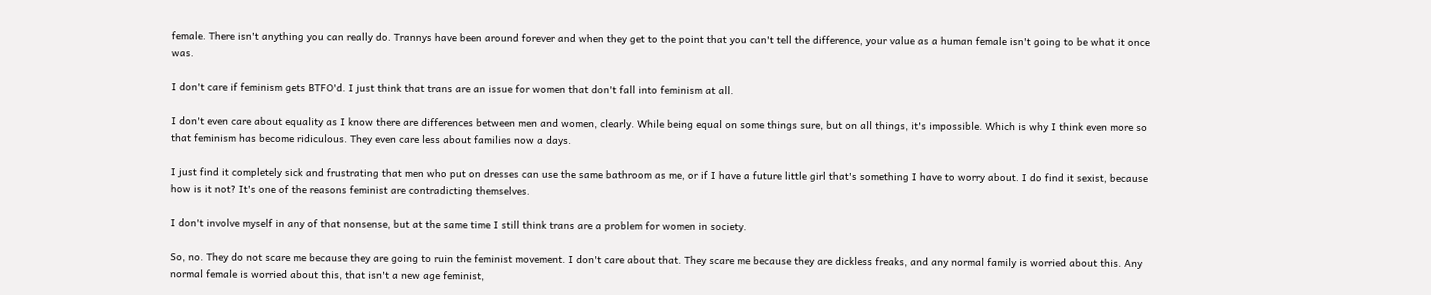female. There isn't anything you can really do. Trannys have been around forever and when they get to the point that you can't tell the difference, your value as a human female isn't going to be what it once was.

I don't care if feminism gets BTFO'd. I just think that trans are an issue for women that don't fall into feminism at all.

I don't even care about equality as I know there are differences between men and women, clearly. While being equal on some things sure, but on all things, it's impossible. Which is why I think even more so that feminism has become ridiculous. They even care less about families now a days.

I just find it completely sick and frustrating that men who put on dresses can use the same bathroom as me, or if I have a future little girl that's something I have to worry about. I do find it sexist, because how is it not? It's one of the reasons feminist are contradicting themselves.

I don't involve myself in any of that nonsense, but at the same time I still think trans are a problem for women in society.

So, no. They do not scare me because they are going to ruin the feminist movement. I don't care about that. They scare me because they are dickless freaks, and any normal family is worried about this. Any normal female is worried about this, that isn't a new age feminist,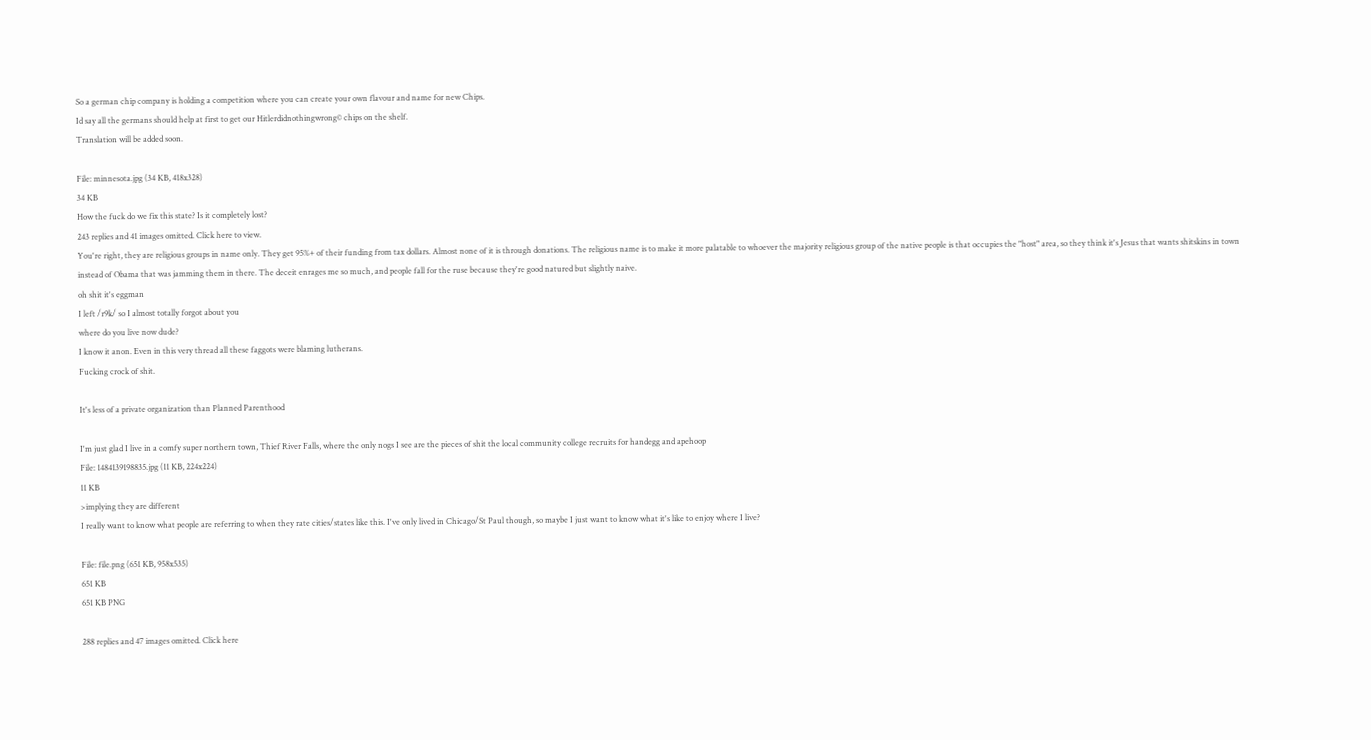So a german chip company is holding a competition where you can create your own flavour and name for new Chips.
Id say all the germans should help at first to get our Hitlerdidnothingwrong© chips on the shelf.
Translation will be added soon.

File: minnesota.jpg (34 KB, 418x328)
34 KB
How the fuck do we fix this state? Is it completely lost?
243 replies and 41 images omitted. Click here to view.
You're right, they are religious groups in name only. They get 95%+ of their funding from tax dollars. Almost none of it is through donations. The religious name is to make it more palatable to whoever the majority religious group of the native people is that occupies the "host" area, so they think it's Jesus that wants shitskins in town instead of Obama that was jamming them in there. The deceit enrages me so much, and people fall for the ruse because they're good natured but slightly naive.
oh shit it's eggman
I left /r9k/ so I almost totally forgot about you
where do you live now dude?
I know it anon. Even in this very thread all these faggots were blaming lutherans.
Fucking crock of shit.

It's less of a private organization than Planned Parenthood

I'm just glad I live in a comfy super northern town, Thief River Falls, where the only nogs I see are the pieces of shit the local community college recruits for handegg and apehoop
File: 1484139198835.jpg (11 KB, 224x224)
11 KB
>implying they are different
I really want to know what people are referring to when they rate cities/states like this. I've only lived in Chicago/St Paul though, so maybe I just want to know what it's like to enjoy where I live?

File: file.png (651 KB, 958x535)
651 KB
651 KB PNG

288 replies and 47 images omitted. Click here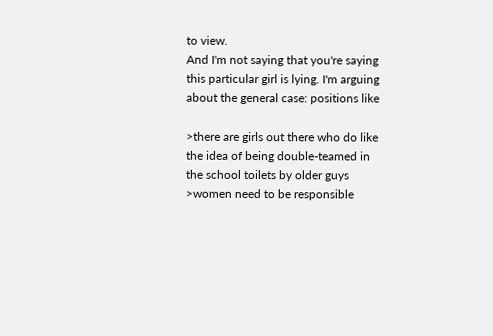to view.
And I'm not saying that you're saying this particular girl is lying. I'm arguing about the general case: positions like

>there are girls out there who do like the idea of being double-teamed in the school toilets by older guys
>women need to be responsible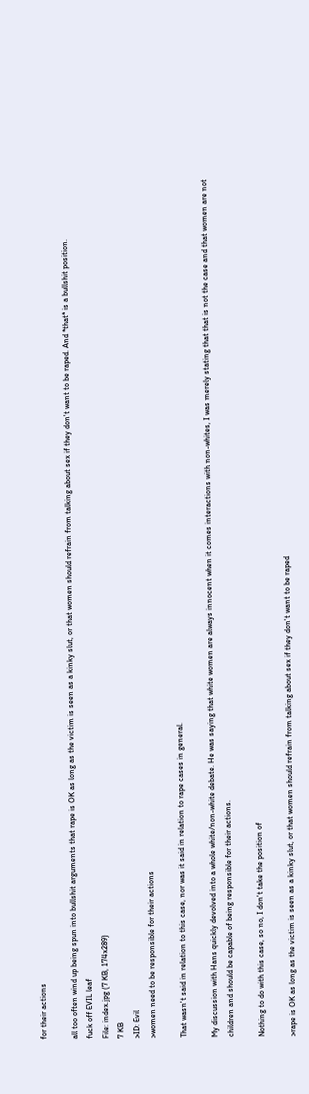for their actions

all too often wind up being spun into bullshit arguments that rape is OK as long as the victim is seen as a kinky slut, or that women should refrain from talking about sex if they don't want to be raped. And *that* is a bullshit position.
fuck off EVIL leaf
File: index.jpg (7 KB, 174x289)
7 KB
>ID: Evil
>women need to be responsible for their actions

That wasn't said in relation to this case, nor was it said in relation to rape cases in general.

My discussion with Hans quickly devolved into a whole white/non-white debate. He was saying that white women are always innocent when it comes interactions with non-whites, I was merely stating that that is not the case and that women are not children and should be capable of being responsible for their actions.

Nothing to do with this case, so no, I don't take the position of

>rape is OK as long as the victim is seen as a kinky slut, or that women should refrain from talking about sex if they don't want to be raped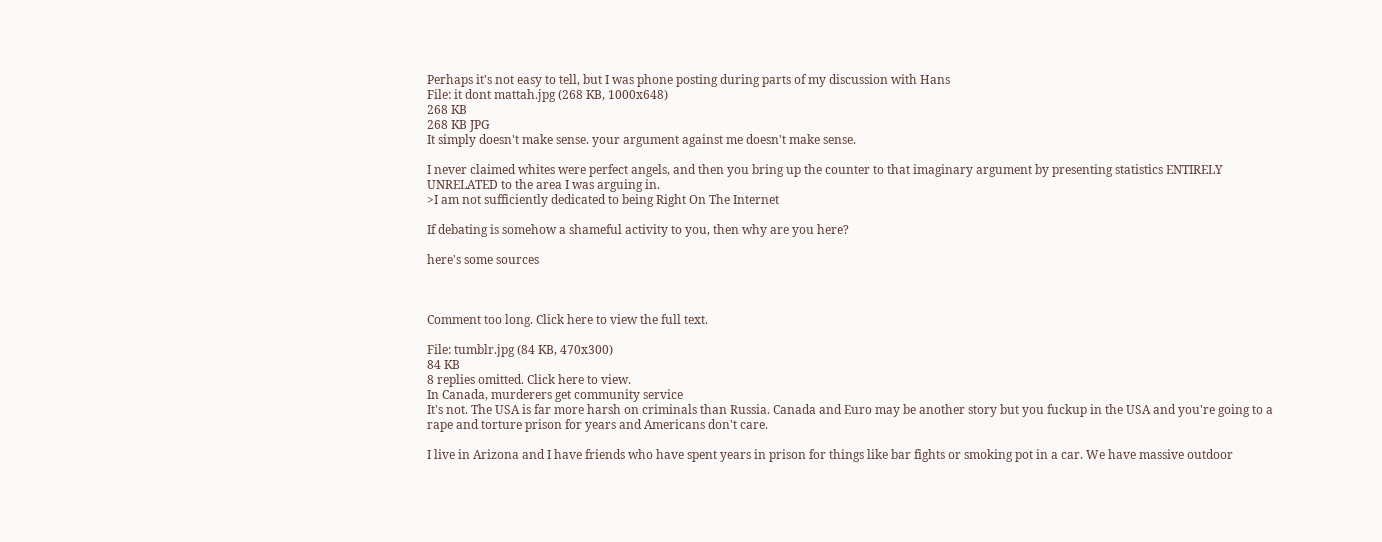Perhaps it's not easy to tell, but I was phone posting during parts of my discussion with Hans
File: it dont mattah.jpg (268 KB, 1000x648)
268 KB
268 KB JPG
It simply doesn't make sense. your argument against me doesn't make sense.

I never claimed whites were perfect angels, and then you bring up the counter to that imaginary argument by presenting statistics ENTIRELY UNRELATED to the area I was arguing in.
>I am not sufficiently dedicated to being Right On The Internet

If debating is somehow a shameful activity to you, then why are you here?

here's some sources



Comment too long. Click here to view the full text.

File: tumblr.jpg (84 KB, 470x300)
84 KB
8 replies omitted. Click here to view.
In Canada, murderers get community service
It's not. The USA is far more harsh on criminals than Russia. Canada and Euro may be another story but you fuckup in the USA and you're going to a rape and torture prison for years and Americans don't care.

I live in Arizona and I have friends who have spent years in prison for things like bar fights or smoking pot in a car. We have massive outdoor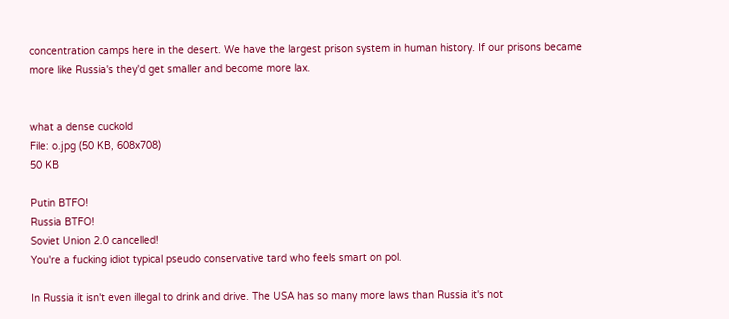concentration camps here in the desert. We have the largest prison system in human history. If our prisons became more like Russia's they'd get smaller and become more lax.


what a dense cuckold
File: o.jpg (50 KB, 608x708)
50 KB

Putin BTFO!
Russia BTFO!
Soviet Union 2.0 cancelled!
You're a fucking idiot typical pseudo conservative tard who feels smart on pol.

In Russia it isn't even illegal to drink and drive. The USA has so many more laws than Russia it's not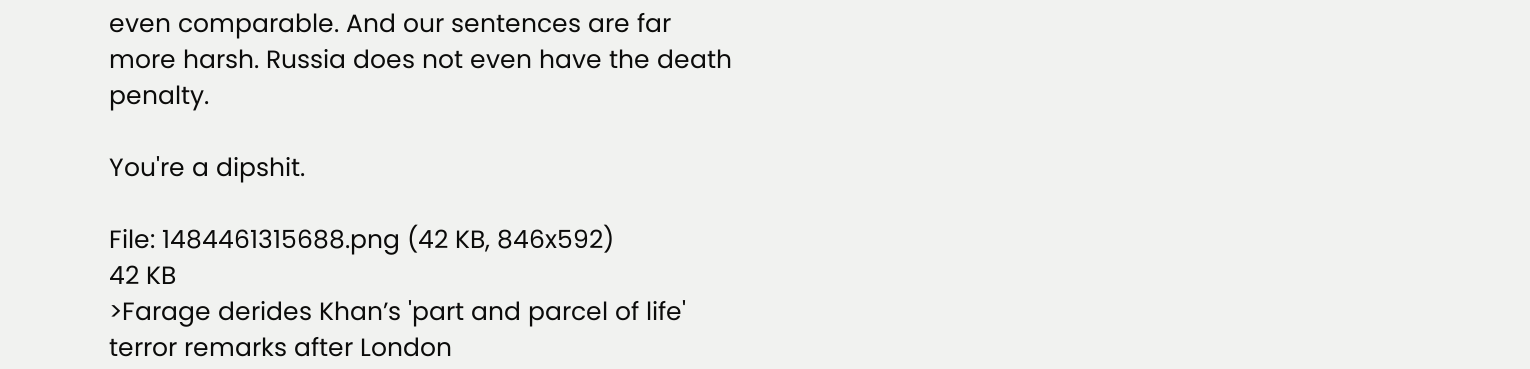even comparable. And our sentences are far more harsh. Russia does not even have the death penalty.

You're a dipshit.

File: 1484461315688.png (42 KB, 846x592)
42 KB
>Farage derides Khan’s 'part and parcel of life' terror remarks after London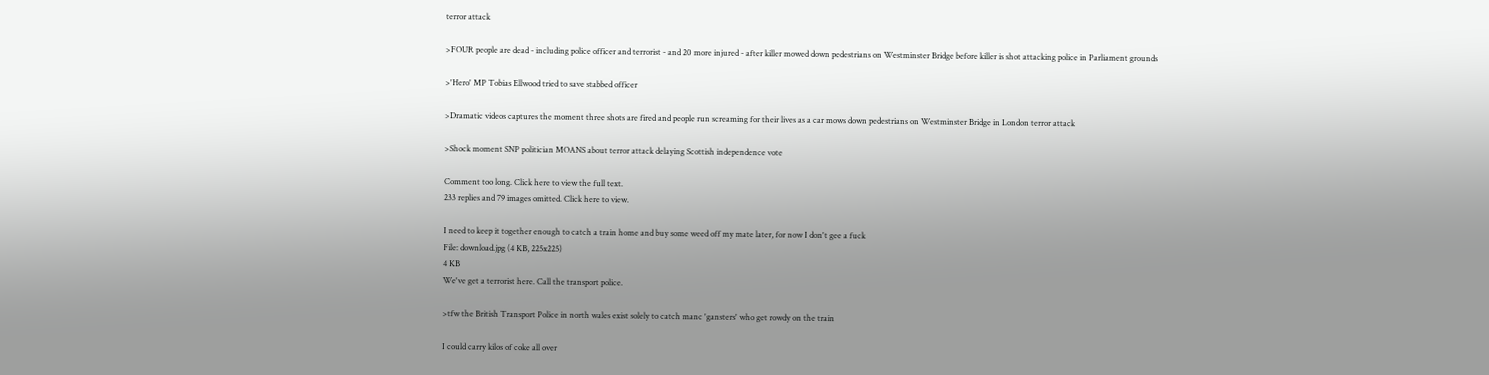terror attack

>FOUR people are dead - including police officer and terrorist - and 20 more injured - after killer mowed down pedestrians on Westminster Bridge before killer is shot attacking police in Parliament grounds

>'Hero' MP Tobias Ellwood tried to save stabbed officer

>Dramatic videos captures the moment three shots are fired and people run screaming for their lives as a car mows down pedestrians on Westminster Bridge in London terror attack

>Shock moment SNP politician MOANS about terror attack delaying Scottish independence vote

Comment too long. Click here to view the full text.
233 replies and 79 images omitted. Click here to view.

I need to keep it together enough to catch a train home and buy some weed off my mate later, for now I don't gee a fuck
File: download.jpg (4 KB, 225x225)
4 KB
We've get a terrorist here. Call the transport police.

>tfw the British Transport Police in north wales exist solely to catch manc 'gansters' who get rowdy on the train

I could carry kilos of coke all over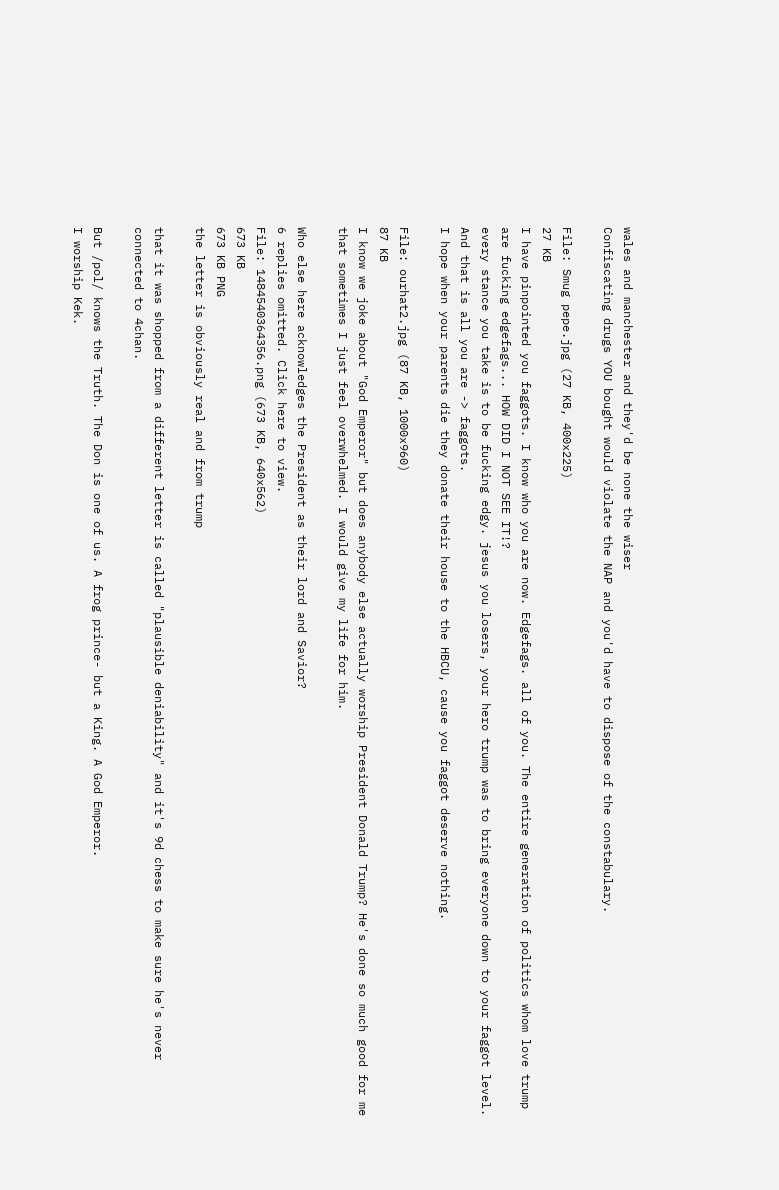wales and manchester and they'd be none the wiser
Confiscating drugs YOU bought would violate the NAP and you'd have to dispose of the constabulary.

File: Smug pepe.jpg (27 KB, 400x225)
27 KB
I have pinpointed you faggots. I know who you are now. Edgefags. all of you. The entire generation of politics whom love trump are fucking edgefags... HOW DID I NOT SEE IT!?
every stance you take is to be fucking edgy. jesus you losers, your hero trump was to bring everyone down to your faggot level. And that is all you are -> faggots.
I hope when your parents die they donate their house to the HBCU, cause you faggot deserve nothing.

File: ourhat2.jpg (87 KB, 1000x960)
87 KB
I know we joke about "God Emperor" but does anybody else actually worship President Donald Trump? He's done so much good for me that sometimes I just feel overwhelmed. I would give my life for him.

Who else here acknowledges the President as their lord and Savior?
6 replies omitted. Click here to view.
File: 1484540364356.png (673 KB, 640x562)
673 KB
673 KB PNG
the letter is obviously real and from trump

that it was shopped from a different letter is called "plausible deniability" and it's 9d chess to make sure he's never connected to 4chan.

But /pol/ knows the Truth. The Don is one of us. A frog prince- but a King. A God Emperor.
I worship Kek.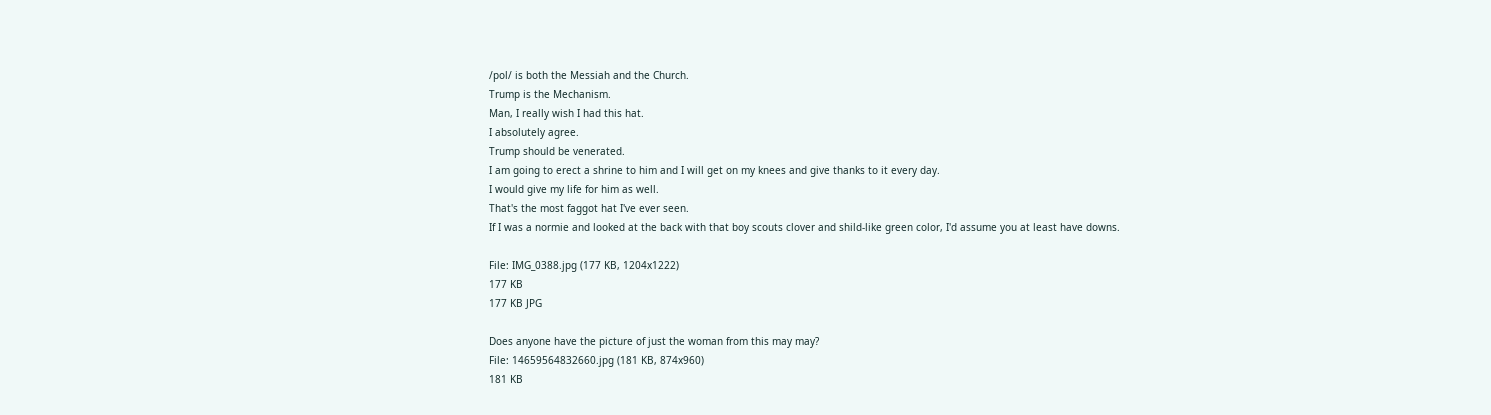/pol/ is both the Messiah and the Church.
Trump is the Mechanism.
Man, I really wish I had this hat.
I absolutely agree.
Trump should be venerated.
I am going to erect a shrine to him and I will get on my knees and give thanks to it every day.
I would give my life for him as well.
That's the most faggot hat I've ever seen.
If I was a normie and looked at the back with that boy scouts clover and shild-like green color, I'd assume you at least have downs.

File: IMG_0388.jpg (177 KB, 1204x1222)
177 KB
177 KB JPG

Does anyone have the picture of just the woman from this may may?
File: 14659564832660.jpg (181 KB, 874x960)
181 KB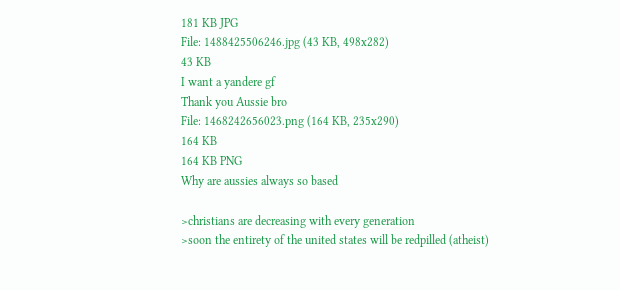181 KB JPG
File: 1488425506246.jpg (43 KB, 498x282)
43 KB
I want a yandere gf
Thank you Aussie bro
File: 1468242656023.png (164 KB, 235x290)
164 KB
164 KB PNG
Why are aussies always so based

>christians are decreasing with every generation
>soon the entirety of the united states will be redpilled (atheist)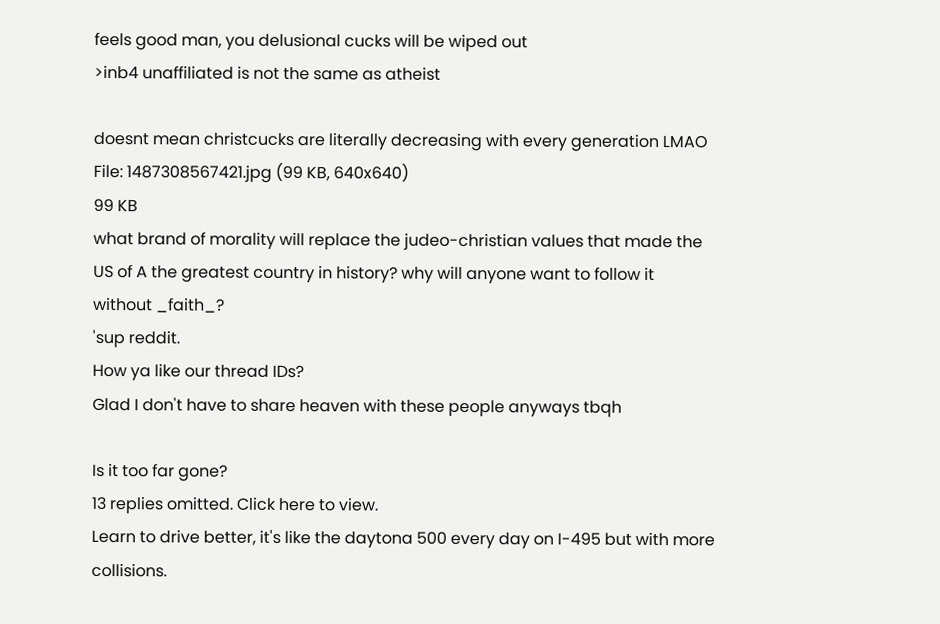feels good man, you delusional cucks will be wiped out
>inb4 unaffiliated is not the same as atheist

doesnt mean christcucks are literally decreasing with every generation LMAO
File: 1487308567421.jpg (99 KB, 640x640)
99 KB
what brand of morality will replace the judeo-christian values that made the US of A the greatest country in history? why will anyone want to follow it without _faith_?
'sup reddit.
How ya like our thread IDs?
Glad I don't have to share heaven with these people anyways tbqh

Is it too far gone?
13 replies omitted. Click here to view.
Learn to drive better, it's like the daytona 500 every day on I-495 but with more collisions.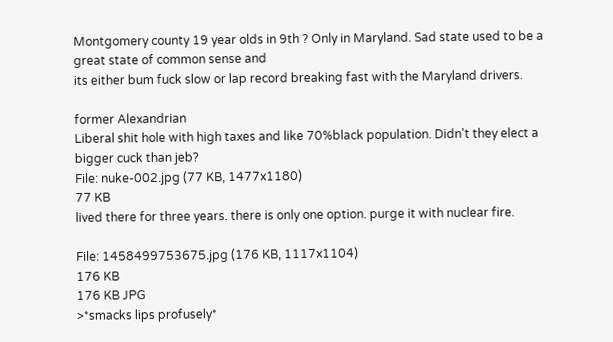Montgomery county 19 year olds in 9th ? Only in Maryland. Sad state used to be a great state of common sense and
its either bum fuck slow or lap record breaking fast with the Maryland drivers.

former Alexandrian
Liberal shit hole with high taxes and like 70%black population. Didn't they elect a bigger cuck than jeb?
File: nuke-002.jpg (77 KB, 1477x1180)
77 KB
lived there for three years. there is only one option. purge it with nuclear fire.

File: 1458499753675.jpg (176 KB, 1117x1104)
176 KB
176 KB JPG
>*smacks lips profusely*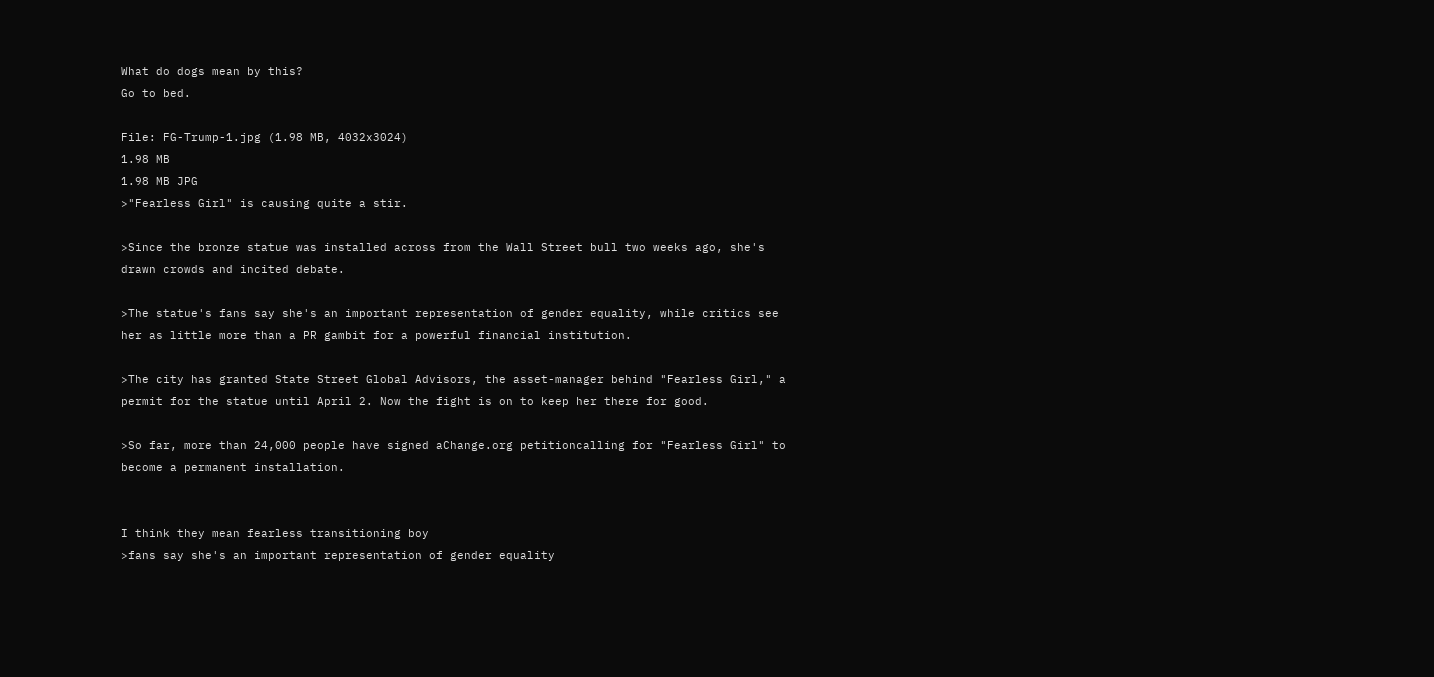What do dogs mean by this?
Go to bed.

File: FG-Trump-1.jpg (1.98 MB, 4032x3024)
1.98 MB
1.98 MB JPG
>"Fearless Girl" is causing quite a stir.

>Since the bronze statue was installed across from the Wall Street bull two weeks ago, she's drawn crowds and incited debate.

>The statue's fans say she's an important representation of gender equality, while critics see her as little more than a PR gambit for a powerful financial institution.

>The city has granted State Street Global Advisors, the asset-manager behind "Fearless Girl," a permit for the statue until April 2. Now the fight is on to keep her there for good.

>So far, more than 24,000 people have signed aChange.org petitioncalling for "Fearless Girl" to become a permanent installation.


I think they mean fearless transitioning boy
>fans say she's an important representation of gender equality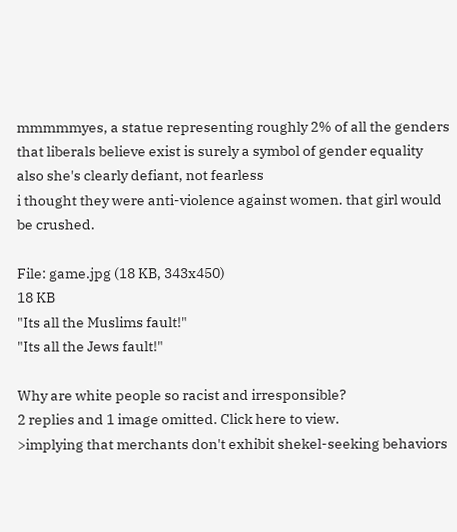mmmmmyes, a statue representing roughly 2% of all the genders that liberals believe exist is surely a symbol of gender equality
also she's clearly defiant, not fearless
i thought they were anti-violence against women. that girl would be crushed.

File: game.jpg (18 KB, 343x450)
18 KB
"Its all the Muslims fault!"
"Its all the Jews fault!"

Why are white people so racist and irresponsible?
2 replies and 1 image omitted. Click here to view.
>implying that merchants don't exhibit shekel-seeking behaviors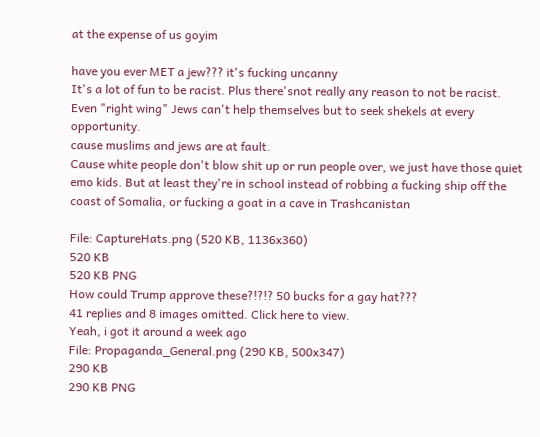at the expense of us goyim

have you ever MET a jew??? it's fucking uncanny
It's a lot of fun to be racist. Plus there'snot really any reason to not be racist.
Even "right wing" Jews can't help themselves but to seek shekels at every opportunity.
cause muslims and jews are at fault.
Cause white people don't blow shit up or run people over, we just have those quiet emo kids. But at least they're in school instead of robbing a fucking ship off the coast of Somalia, or fucking a goat in a cave in Trashcanistan

File: CaptureHats.png (520 KB, 1136x360)
520 KB
520 KB PNG
How could Trump approve these?!?!? 50 bucks for a gay hat???
41 replies and 8 images omitted. Click here to view.
Yeah, i got it around a week ago
File: Propaganda_General.png (290 KB, 500x347)
290 KB
290 KB PNG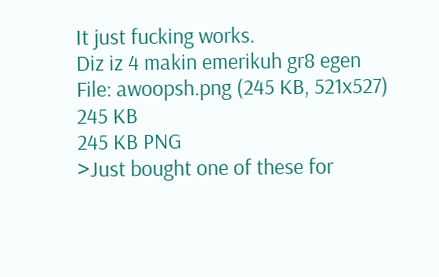It just fucking works.
Diz iz 4 makin emerikuh gr8 egen
File: awoopsh.png (245 KB, 521x527)
245 KB
245 KB PNG
>Just bought one of these for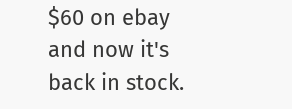$60 on ebay and now it's back in stock.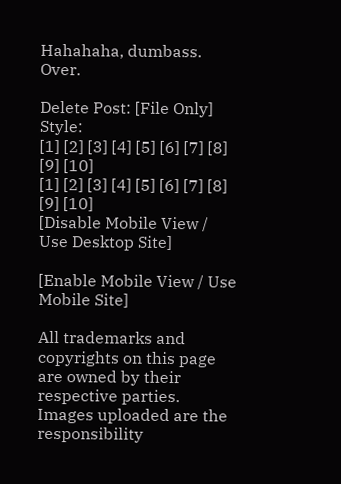Hahahaha, dumbass. Over.

Delete Post: [File Only] Style:
[1] [2] [3] [4] [5] [6] [7] [8] [9] [10]
[1] [2] [3] [4] [5] [6] [7] [8] [9] [10]
[Disable Mobile View / Use Desktop Site]

[Enable Mobile View / Use Mobile Site]

All trademarks and copyrights on this page are owned by their respective parties. Images uploaded are the responsibility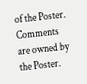of the Poster. Comments are owned by the Poster.